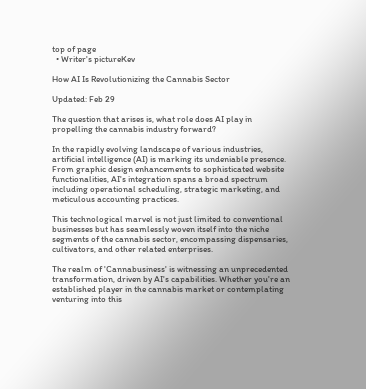top of page
  • Writer's pictureKev

How AI Is Revolutionizing the Cannabis Sector

Updated: Feb 29

The question that arises is, what role does AI play in propelling the cannabis industry forward?

In the rapidly evolving landscape of various industries, artificial intelligence (AI) is marking its undeniable presence. From graphic design enhancements to sophisticated website functionalities, AI's integration spans a broad spectrum including operational scheduling, strategic marketing, and meticulous accounting practices.

This technological marvel is not just limited to conventional businesses but has seamlessly woven itself into the niche segments of the cannabis sector, encompassing dispensaries, cultivators, and other related enterprises.

The realm of 'Cannabusiness' is witnessing an unprecedented transformation, driven by AI's capabilities. Whether you're an established player in the cannabis market or contemplating venturing into this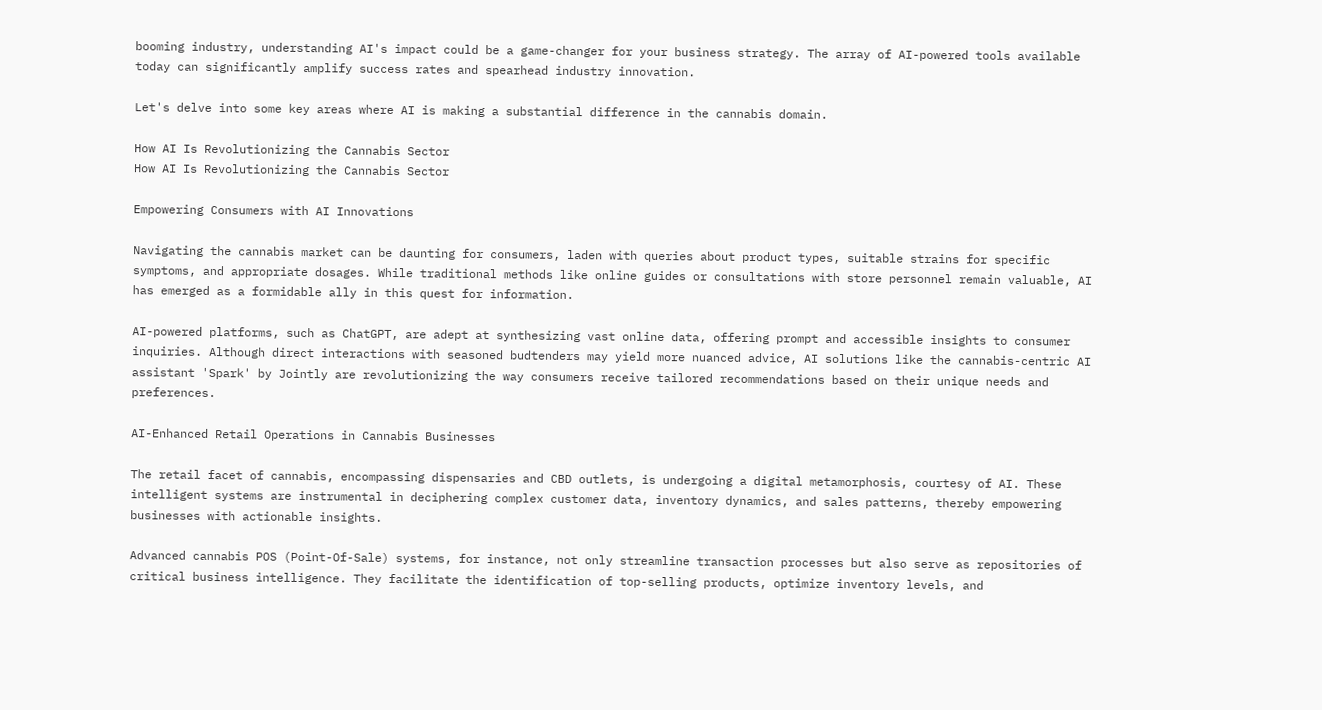booming industry, understanding AI's impact could be a game-changer for your business strategy. The array of AI-powered tools available today can significantly amplify success rates and spearhead industry innovation.

Let's delve into some key areas where AI is making a substantial difference in the cannabis domain.

How AI Is Revolutionizing the Cannabis Sector
How AI Is Revolutionizing the Cannabis Sector

Empowering Consumers with AI Innovations

Navigating the cannabis market can be daunting for consumers, laden with queries about product types, suitable strains for specific symptoms, and appropriate dosages. While traditional methods like online guides or consultations with store personnel remain valuable, AI has emerged as a formidable ally in this quest for information.

AI-powered platforms, such as ChatGPT, are adept at synthesizing vast online data, offering prompt and accessible insights to consumer inquiries. Although direct interactions with seasoned budtenders may yield more nuanced advice, AI solutions like the cannabis-centric AI assistant 'Spark' by Jointly are revolutionizing the way consumers receive tailored recommendations based on their unique needs and preferences.

AI-Enhanced Retail Operations in Cannabis Businesses

The retail facet of cannabis, encompassing dispensaries and CBD outlets, is undergoing a digital metamorphosis, courtesy of AI. These intelligent systems are instrumental in deciphering complex customer data, inventory dynamics, and sales patterns, thereby empowering businesses with actionable insights.

Advanced cannabis POS (Point-Of-Sale) systems, for instance, not only streamline transaction processes but also serve as repositories of critical business intelligence. They facilitate the identification of top-selling products, optimize inventory levels, and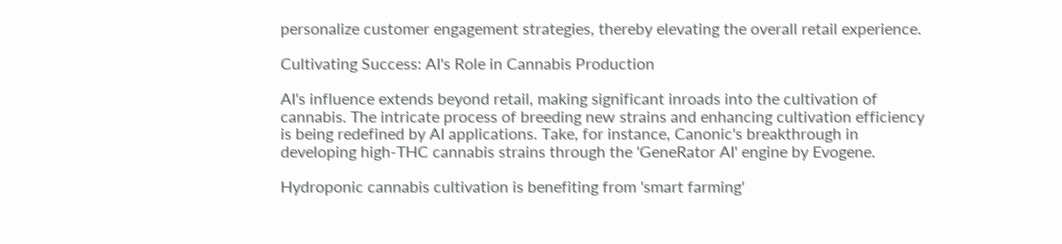personalize customer engagement strategies, thereby elevating the overall retail experience.

Cultivating Success: AI's Role in Cannabis Production

AI's influence extends beyond retail, making significant inroads into the cultivation of cannabis. The intricate process of breeding new strains and enhancing cultivation efficiency is being redefined by AI applications. Take, for instance, Canonic's breakthrough in developing high-THC cannabis strains through the 'GeneRator AI' engine by Evogene.

Hydroponic cannabis cultivation is benefiting from 'smart farming'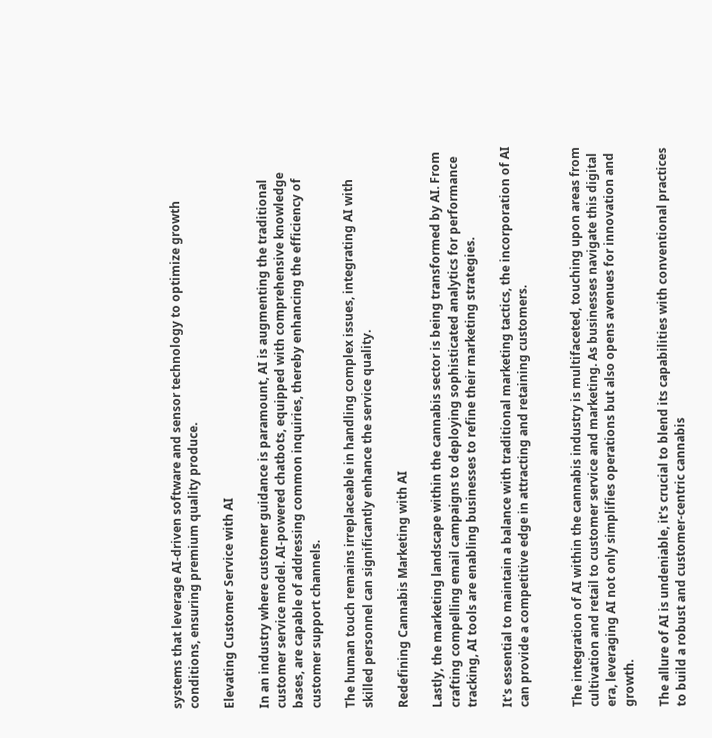systems that leverage AI-driven software and sensor technology to optimize growth conditions, ensuring premium quality produce.

Elevating Customer Service with AI

In an industry where customer guidance is paramount, AI is augmenting the traditional customer service model. AI-powered chatbots, equipped with comprehensive knowledge bases, are capable of addressing common inquiries, thereby enhancing the efficiency of customer support channels.

The human touch remains irreplaceable in handling complex issues, integrating AI with skilled personnel can significantly enhance the service quality.

Redefining Cannabis Marketing with AI

Lastly, the marketing landscape within the cannabis sector is being transformed by AI. From crafting compelling email campaigns to deploying sophisticated analytics for performance tracking, AI tools are enabling businesses to refine their marketing strategies.

It's essential to maintain a balance with traditional marketing tactics, the incorporation of AI can provide a competitive edge in attracting and retaining customers.


The integration of AI within the cannabis industry is multifaceted, touching upon areas from cultivation and retail to customer service and marketing. As businesses navigate this digital era, leveraging AI not only simplifies operations but also opens avenues for innovation and growth.

The allure of AI is undeniable, it's crucial to blend its capabilities with conventional practices to build a robust and customer-centric cannabis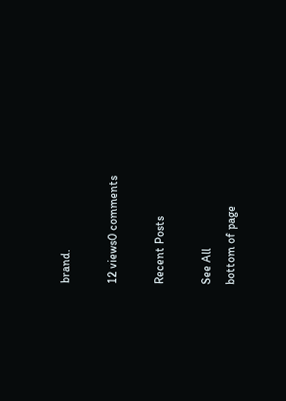brand.

12 views0 comments

Recent Posts

See All
bottom of page